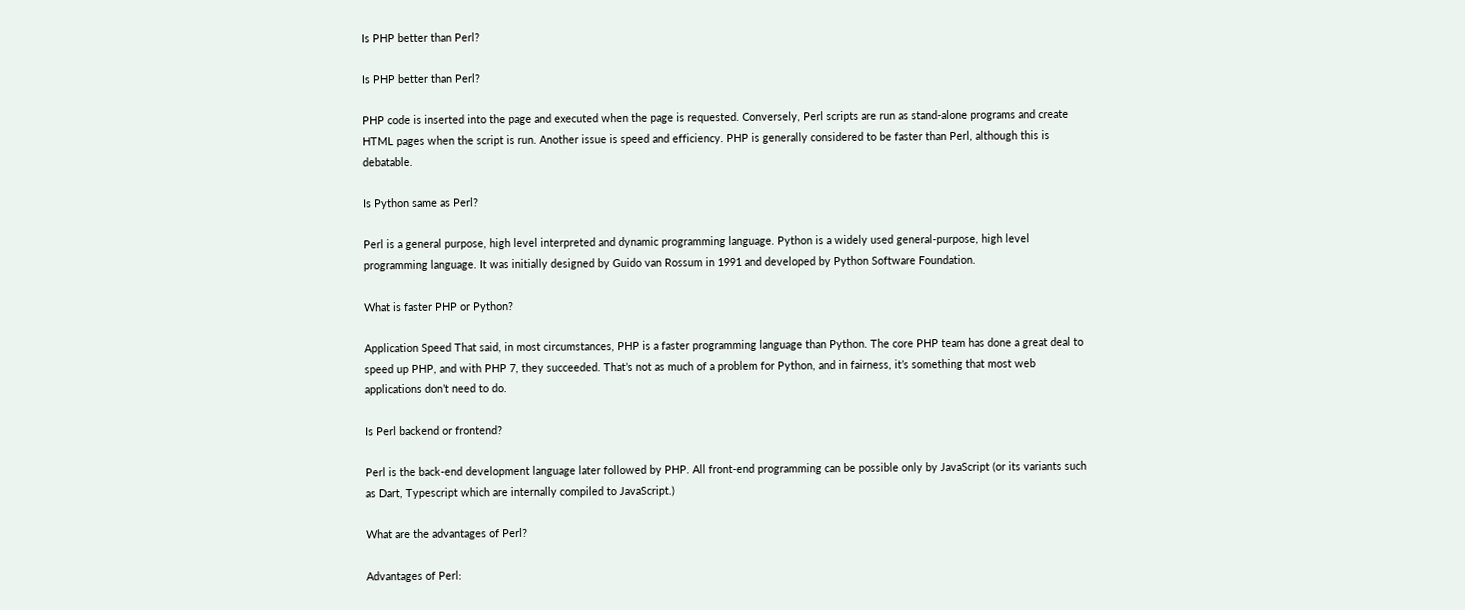Is PHP better than Perl?

Is PHP better than Perl?

PHP code is inserted into the page and executed when the page is requested. Conversely, Perl scripts are run as stand-alone programs and create HTML pages when the script is run. Another issue is speed and efficiency. PHP is generally considered to be faster than Perl, although this is debatable.

Is Python same as Perl?

Perl is a general purpose, high level interpreted and dynamic programming language. Python is a widely used general-purpose, high level programming language. It was initially designed by Guido van Rossum in 1991 and developed by Python Software Foundation.

What is faster PHP or Python?

Application Speed That said, in most circumstances, PHP is a faster programming language than Python. The core PHP team has done a great deal to speed up PHP, and with PHP 7, they succeeded. That’s not as much of a problem for Python, and in fairness, it’s something that most web applications don’t need to do.

Is Perl backend or frontend?

Perl is the back-end development language later followed by PHP. All front-end programming can be possible only by JavaScript (or its variants such as Dart, Typescript which are internally compiled to JavaScript.)

What are the advantages of Perl?

Advantages of Perl: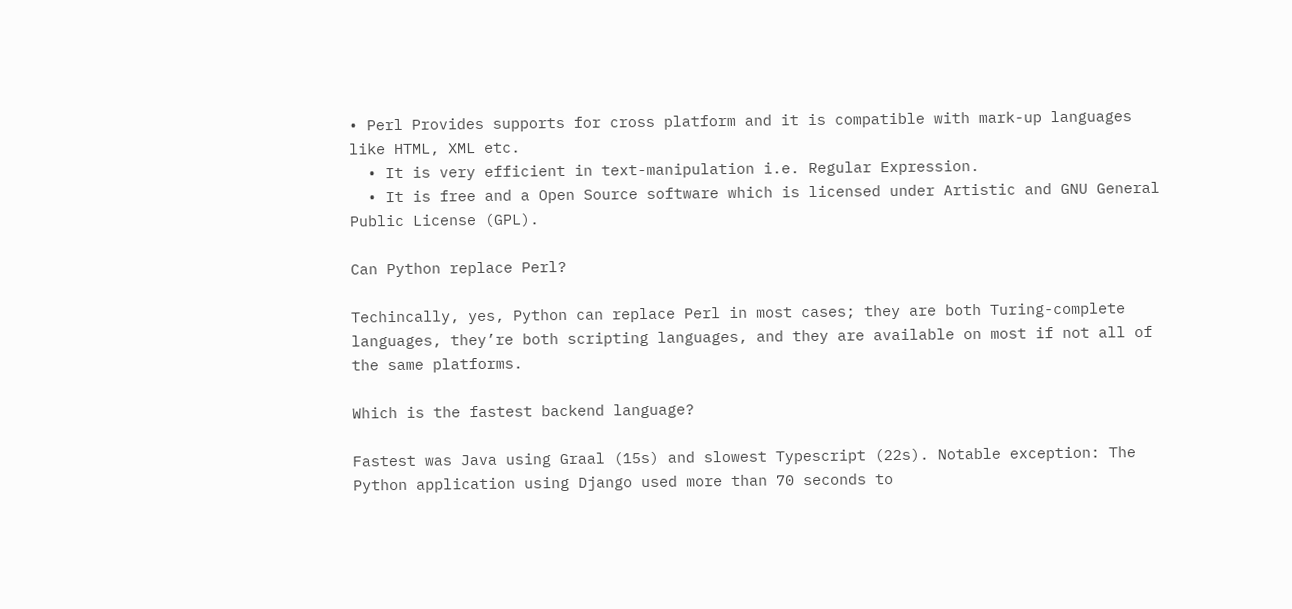• Perl Provides supports for cross platform and it is compatible with mark-up languages like HTML, XML etc.
  • It is very efficient in text-manipulation i.e. Regular Expression.
  • It is free and a Open Source software which is licensed under Artistic and GNU General Public License (GPL).

Can Python replace Perl?

Techincally, yes, Python can replace Perl in most cases; they are both Turing-complete languages, they’re both scripting languages, and they are available on most if not all of the same platforms.

Which is the fastest backend language?

Fastest was Java using Graal (15s) and slowest Typescript (22s). Notable exception: The Python application using Django used more than 70 seconds to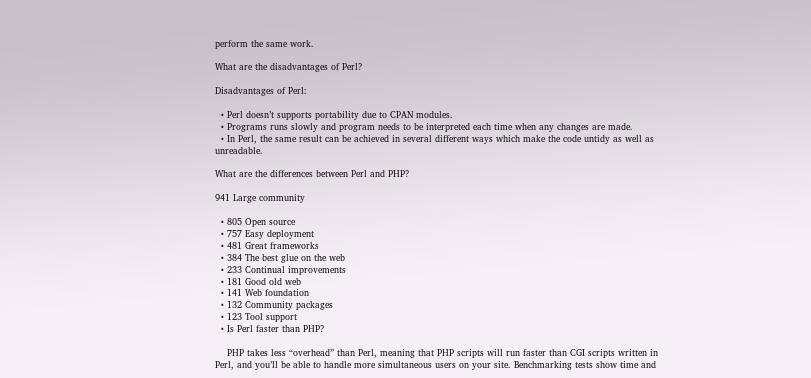perform the same work.

What are the disadvantages of Perl?

Disadvantages of Perl:

  • Perl doesn’t supports portability due to CPAN modules.
  • Programs runs slowly and program needs to be interpreted each time when any changes are made.
  • In Perl, the same result can be achieved in several different ways which make the code untidy as well as unreadable.

What are the differences between Perl and PHP?

941 Large community

  • 805 Open source
  • 757 Easy deployment
  • 481 Great frameworks
  • 384 The best glue on the web
  • 233 Continual improvements
  • 181 Good old web
  • 141 Web foundation
  • 132 Community packages
  • 123 Tool support
  • Is Perl faster than PHP?

    PHP takes less “overhead” than Perl, meaning that PHP scripts will run faster than CGI scripts written in Perl, and you’ll be able to handle more simultaneous users on your site. Benchmarking tests show time and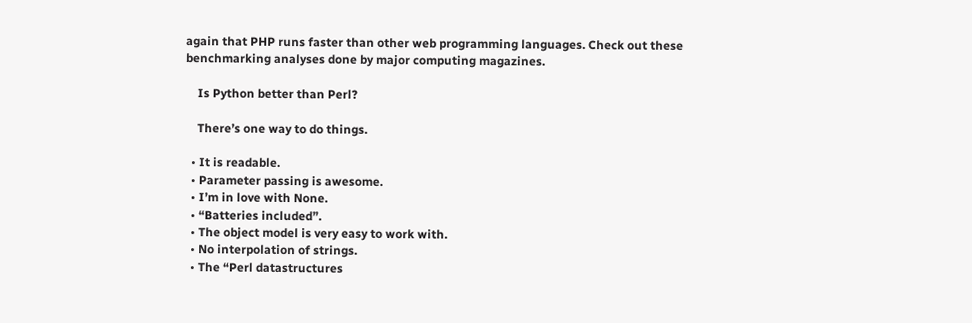again that PHP runs faster than other web programming languages. Check out these benchmarking analyses done by major computing magazines.

    Is Python better than Perl?

    There’s one way to do things.

  • It is readable.
  • Parameter passing is awesome.
  • I’m in love with None.
  • “Batteries included”.
  • The object model is very easy to work with.
  • No interpolation of strings.
  • The “Perl datastructures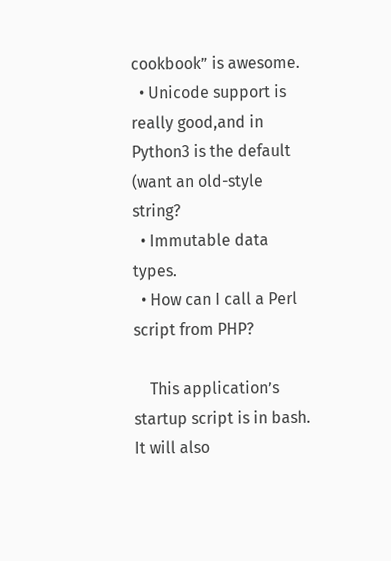cookbook” is awesome.
  • Unicode support is really good,and in Python3 is the default (want an old-style string?
  • Immutable data types.
  • How can I call a Perl script from PHP?

    This application’s startup script is in bash. It will also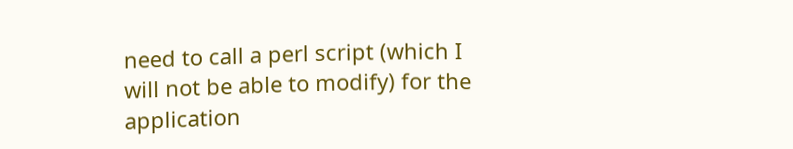need to call a perl script (which I will not be able to modify) for the application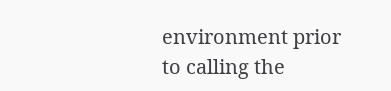environment prior to calling the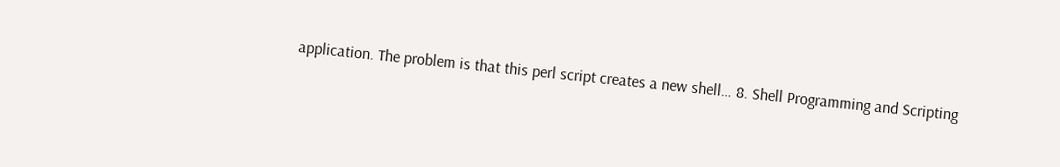application. The problem is that this perl script creates a new shell… 8. Shell Programming and Scripting